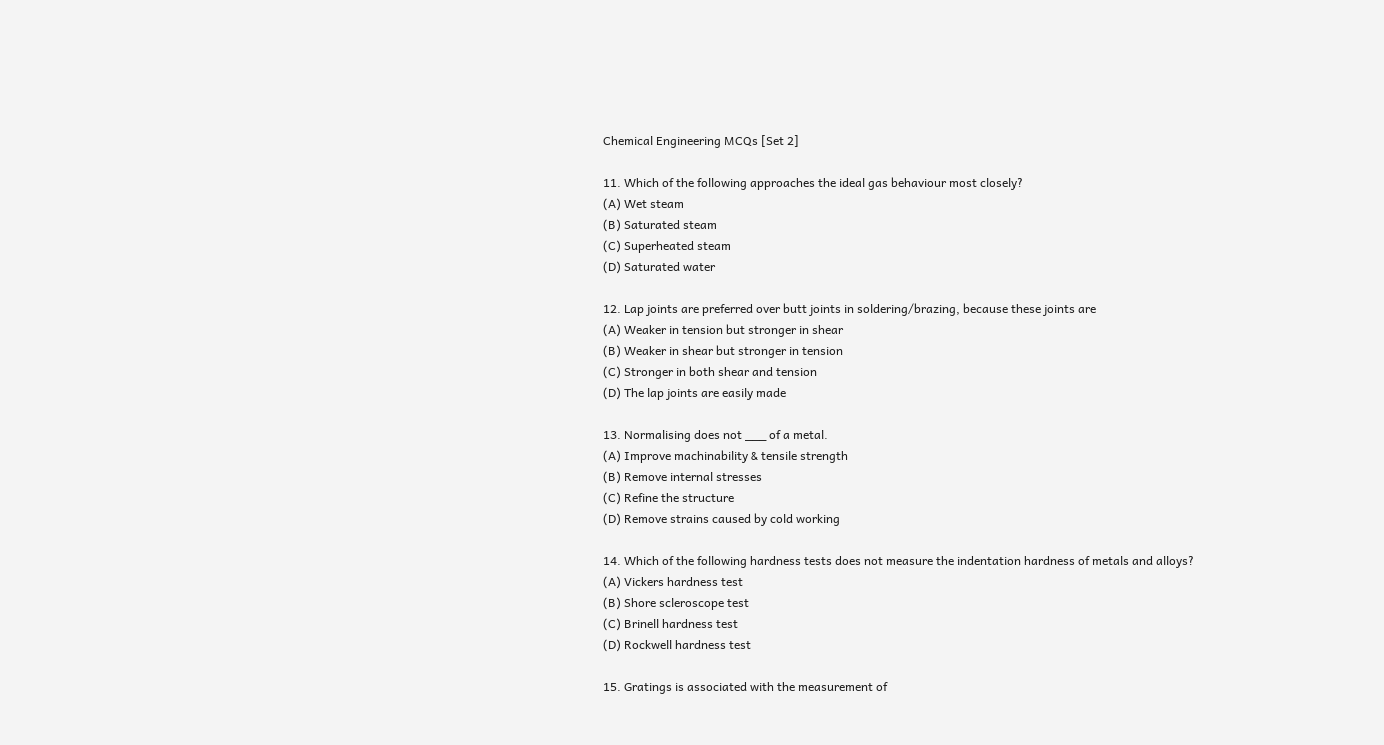Chemical Engineering MCQs [Set 2]

11. Which of the following approaches the ideal gas behaviour most closely?
(A) Wet steam
(B) Saturated steam
(C) Superheated steam
(D) Saturated water

12. Lap joints are preferred over butt joints in soldering/brazing, because these joints are
(A) Weaker in tension but stronger in shear
(B) Weaker in shear but stronger in tension
(C) Stronger in both shear and tension
(D) The lap joints are easily made

13. Normalising does not ___ of a metal.
(A) Improve machinability & tensile strength
(B) Remove internal stresses
(C) Refine the structure
(D) Remove strains caused by cold working

14. Which of the following hardness tests does not measure the indentation hardness of metals and alloys?
(A) Vickers hardness test
(B) Shore scleroscope test
(C) Brinell hardness test
(D) Rockwell hardness test

15. Gratings is associated with the measurement of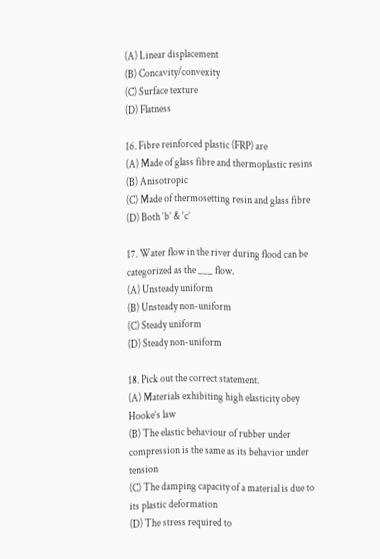(A) Linear displacement
(B) Concavity/convexity
(C) Surface texture
(D) Flatness

16. Fibre reinforced plastic (FRP) are
(A) Made of glass fibre and thermoplastic resins
(B) Anisotropic
(C) Made of thermosetting resin and glass fibre
(D) Both ‘b’ & ‘c’

17. Water flow in the river during flood can be categorized as the ___ flow.
(A) Unsteady uniform
(B) Unsteady non-uniform
(C) Steady uniform
(D) Steady non-uniform

18. Pick out the correct statement.
(A) Materials exhibiting high elasticity obey Hooke’s law
(B) The elastic behaviour of rubber under compression is the same as its behavior under tension
(C) The damping capacity of a material is due to its plastic deformation
(D) The stress required to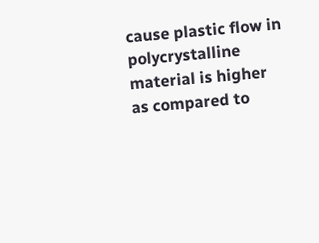cause plastic flow in polycrystalline material is higher as compared to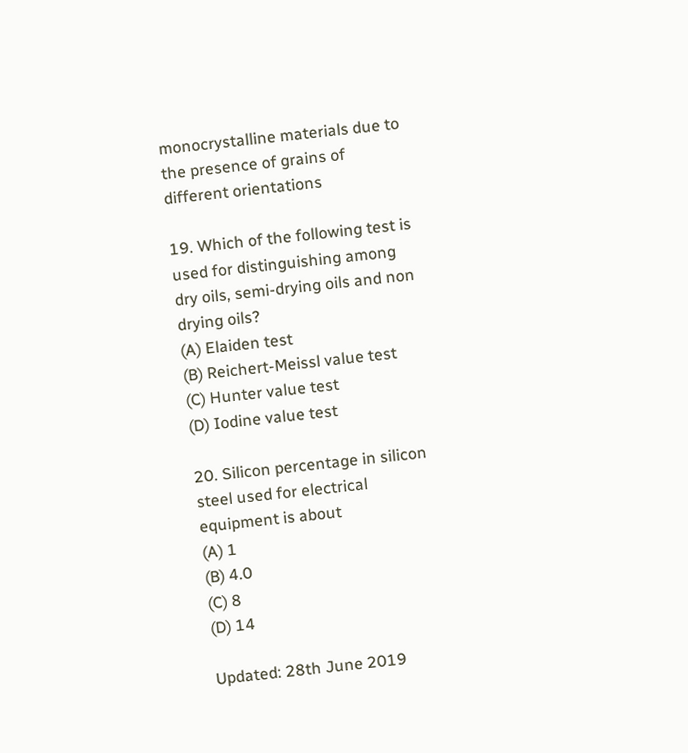monocrystalline materials due to the presence of grains of different orientations

19. Which of the following test is used for distinguishing among dry oils, semi-drying oils and non drying oils?
(A) Elaiden test
(B) Reichert-Meissl value test
(C) Hunter value test
(D) Iodine value test

20. Silicon percentage in silicon steel used for electrical equipment is about
(A) 1
(B) 4.0
(C) 8
(D) 14

Updated: 28th June 2019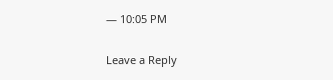— 10:05 PM

Leave a Reply